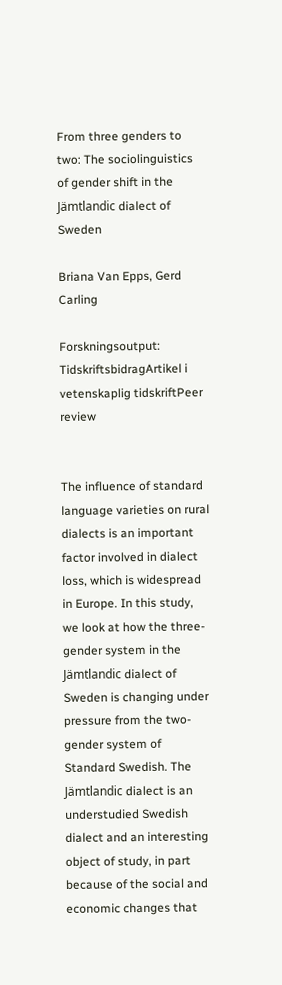From three genders to two: The sociolinguistics of gender shift in the Jämtlandic dialect of Sweden

Briana Van Epps, Gerd Carling

Forskningsoutput: TidskriftsbidragArtikel i vetenskaplig tidskriftPeer review


The influence of standard language varieties on rural dialects is an important factor involved in dialect loss, which is widespread in Europe. In this study, we look at how the three-gender system in the Jämtlandic dialect of Sweden is changing under pressure from the two-gender system of Standard Swedish. The Jämtlandic dialect is an understudied Swedish dialect and an interesting object of study, in part because of the social and economic changes that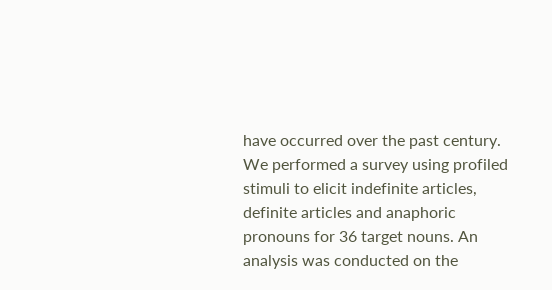have occurred over the past century. We performed a survey using profiled stimuli to elicit indefinite articles, definite articles and anaphoric pronouns for 36 target nouns. An analysis was conducted on the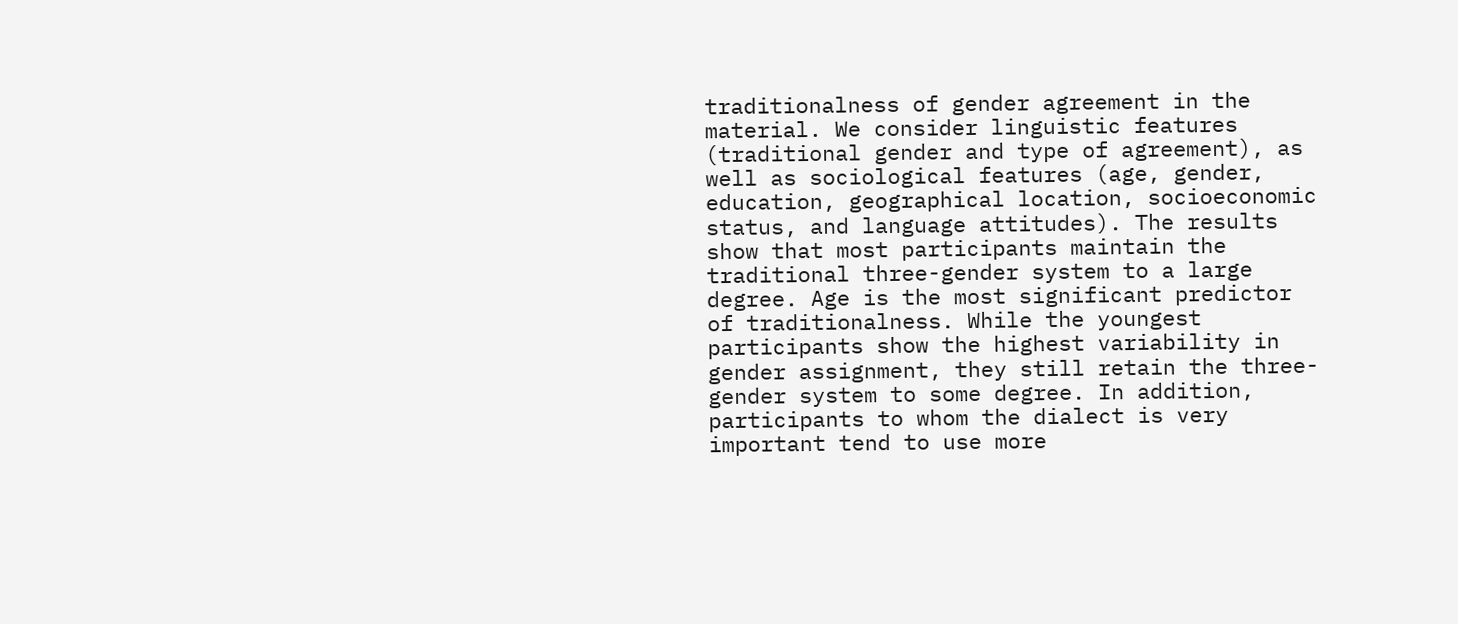traditionalness of gender agreement in the material. We consider linguistic features (traditional gender and type of agreement), as well as sociological features (age, gender, education, geographical location, socioeconomic status, and language attitudes). The results show that most participants maintain the traditional three-gender system to a large degree. Age is the most significant predictor of traditionalness. While the youngest participants show the highest variability in gender assignment, they still retain the three-gender system to some degree. In addition, participants to whom the dialect is very important tend to use more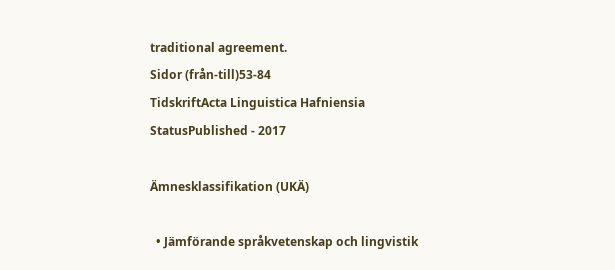traditional agreement.
Sidor (från-till)53-84
TidskriftActa Linguistica Hafniensia
StatusPublished - 2017

Ämnesklassifikation (UKÄ)

  • Jämförande språkvetenskap och lingvistik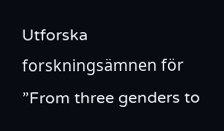Utforska forskningsämnen för ”From three genders to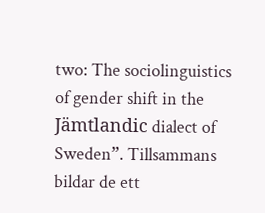two: The sociolinguistics of gender shift in the Jämtlandic dialect of Sweden”. Tillsammans bildar de ett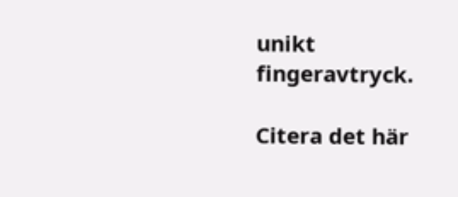unikt fingeravtryck.

Citera det här